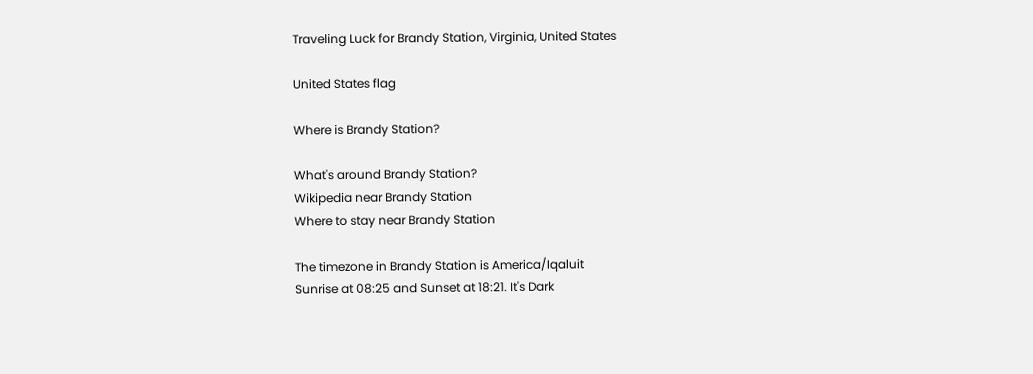Traveling Luck for Brandy Station, Virginia, United States

United States flag

Where is Brandy Station?

What's around Brandy Station?
Wikipedia near Brandy Station
Where to stay near Brandy Station

The timezone in Brandy Station is America/Iqaluit
Sunrise at 08:25 and Sunset at 18:21. It's Dark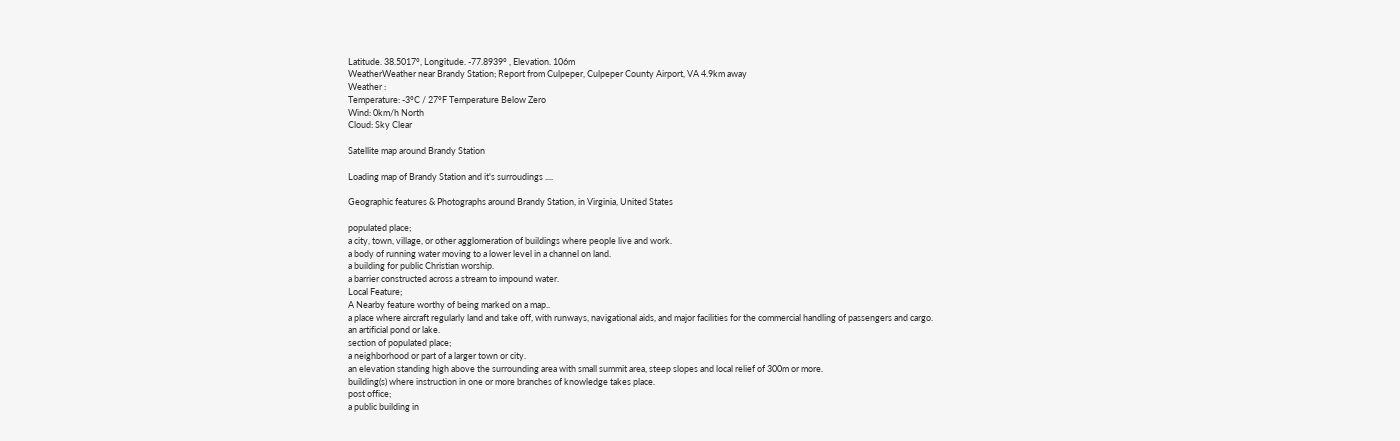Latitude. 38.5017°, Longitude. -77.8939° , Elevation. 106m
WeatherWeather near Brandy Station; Report from Culpeper, Culpeper County Airport, VA 4.9km away
Weather :
Temperature: -3°C / 27°F Temperature Below Zero
Wind: 0km/h North
Cloud: Sky Clear

Satellite map around Brandy Station

Loading map of Brandy Station and it's surroudings ....

Geographic features & Photographs around Brandy Station, in Virginia, United States

populated place;
a city, town, village, or other agglomeration of buildings where people live and work.
a body of running water moving to a lower level in a channel on land.
a building for public Christian worship.
a barrier constructed across a stream to impound water.
Local Feature;
A Nearby feature worthy of being marked on a map..
a place where aircraft regularly land and take off, with runways, navigational aids, and major facilities for the commercial handling of passengers and cargo.
an artificial pond or lake.
section of populated place;
a neighborhood or part of a larger town or city.
an elevation standing high above the surrounding area with small summit area, steep slopes and local relief of 300m or more.
building(s) where instruction in one or more branches of knowledge takes place.
post office;
a public building in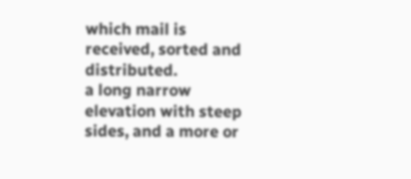which mail is received, sorted and distributed.
a long narrow elevation with steep sides, and a more or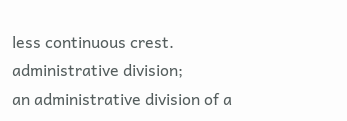less continuous crest.
administrative division;
an administrative division of a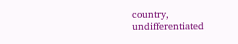country, undifferentiated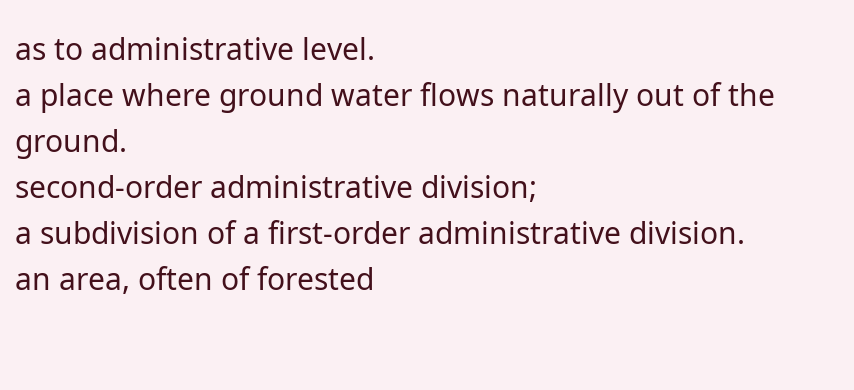as to administrative level.
a place where ground water flows naturally out of the ground.
second-order administrative division;
a subdivision of a first-order administrative division.
an area, often of forested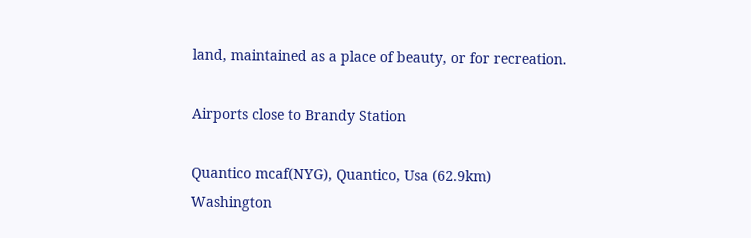land, maintained as a place of beauty, or for recreation.

Airports close to Brandy Station

Quantico mcaf(NYG), Quantico, Usa (62.9km)
Washington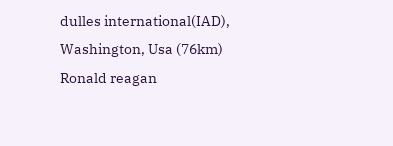dulles international(IAD), Washington, Usa (76km)
Ronald reagan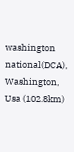washington national(DCA), Washington, Usa (102.8km)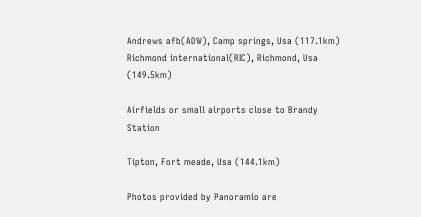Andrews afb(ADW), Camp springs, Usa (117.1km)
Richmond international(RIC), Richmond, Usa (149.5km)

Airfields or small airports close to Brandy Station

Tipton, Fort meade, Usa (144.1km)

Photos provided by Panoramio are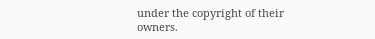under the copyright of their owners.